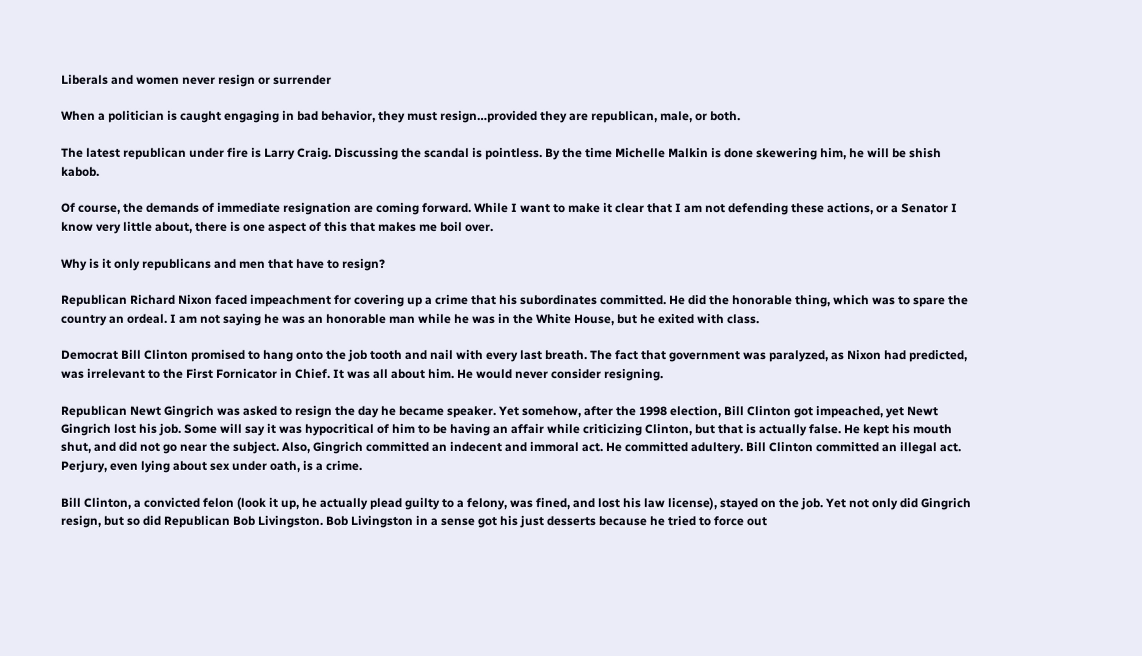Liberals and women never resign or surrender

When a politician is caught engaging in bad behavior, they must resign…provided they are republican, male, or both.

The latest republican under fire is Larry Craig. Discussing the scandal is pointless. By the time Michelle Malkin is done skewering him, he will be shish kabob.

Of course, the demands of immediate resignation are coming forward. While I want to make it clear that I am not defending these actions, or a Senator I know very little about, there is one aspect of this that makes me boil over.

Why is it only republicans and men that have to resign?

Republican Richard Nixon faced impeachment for covering up a crime that his subordinates committed. He did the honorable thing, which was to spare the country an ordeal. I am not saying he was an honorable man while he was in the White House, but he exited with class.

Democrat Bill Clinton promised to hang onto the job tooth and nail with every last breath. The fact that government was paralyzed, as Nixon had predicted, was irrelevant to the First Fornicator in Chief. It was all about him. He would never consider resigning.

Republican Newt Gingrich was asked to resign the day he became speaker. Yet somehow, after the 1998 election, Bill Clinton got impeached, yet Newt Gingrich lost his job. Some will say it was hypocritical of him to be having an affair while criticizing Clinton, but that is actually false. He kept his mouth shut, and did not go near the subject. Also, Gingrich committed an indecent and immoral act. He committed adultery. Bill Clinton committed an illegal act. Perjury, even lying about sex under oath, is a crime.

Bill Clinton, a convicted felon (look it up, he actually plead guilty to a felony, was fined, and lost his law license), stayed on the job. Yet not only did Gingrich resign, but so did Republican Bob Livingston. Bob Livingston in a sense got his just desserts because he tried to force out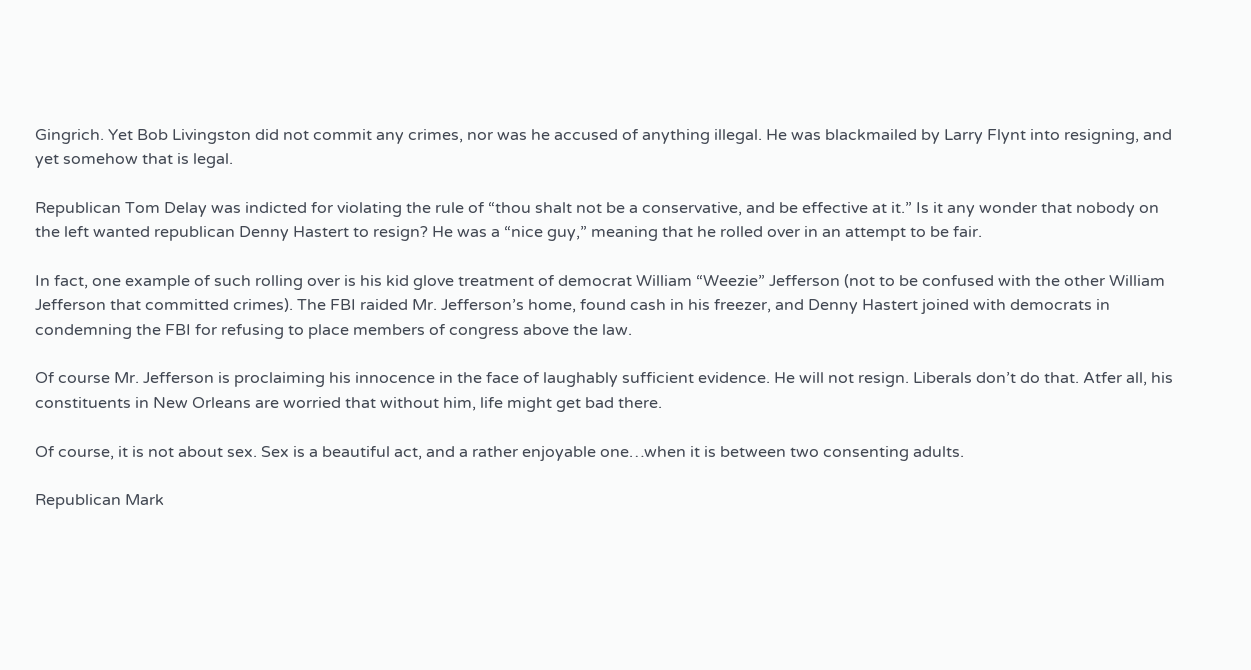Gingrich. Yet Bob Livingston did not commit any crimes, nor was he accused of anything illegal. He was blackmailed by Larry Flynt into resigning, and yet somehow that is legal.

Republican Tom Delay was indicted for violating the rule of “thou shalt not be a conservative, and be effective at it.” Is it any wonder that nobody on the left wanted republican Denny Hastert to resign? He was a “nice guy,” meaning that he rolled over in an attempt to be fair.

In fact, one example of such rolling over is his kid glove treatment of democrat William “Weezie” Jefferson (not to be confused with the other William Jefferson that committed crimes). The FBI raided Mr. Jefferson’s home, found cash in his freezer, and Denny Hastert joined with democrats in condemning the FBI for refusing to place members of congress above the law.

Of course Mr. Jefferson is proclaiming his innocence in the face of laughably sufficient evidence. He will not resign. Liberals don’t do that. Atfer all, his constituents in New Orleans are worried that without him, life might get bad there.

Of course, it is not about sex. Sex is a beautiful act, and a rather enjoyable one…when it is between two consenting adults.

Republican Mark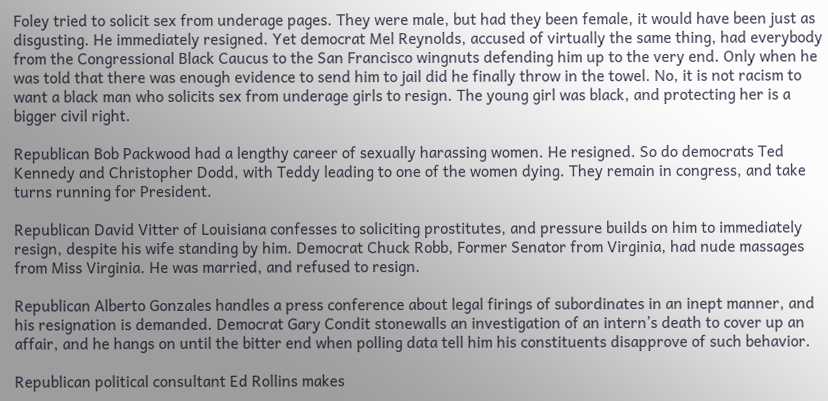Foley tried to solicit sex from underage pages. They were male, but had they been female, it would have been just as disgusting. He immediately resigned. Yet democrat Mel Reynolds, accused of virtually the same thing, had everybody from the Congressional Black Caucus to the San Francisco wingnuts defending him up to the very end. Only when he was told that there was enough evidence to send him to jail did he finally throw in the towel. No, it is not racism to want a black man who solicits sex from underage girls to resign. The young girl was black, and protecting her is a bigger civil right.

Republican Bob Packwood had a lengthy career of sexually harassing women. He resigned. So do democrats Ted Kennedy and Christopher Dodd, with Teddy leading to one of the women dying. They remain in congress, and take turns running for President.

Republican David Vitter of Louisiana confesses to soliciting prostitutes, and pressure builds on him to immediately resign, despite his wife standing by him. Democrat Chuck Robb, Former Senator from Virginia, had nude massages from Miss Virginia. He was married, and refused to resign.

Republican Alberto Gonzales handles a press conference about legal firings of subordinates in an inept manner, and his resignation is demanded. Democrat Gary Condit stonewalls an investigation of an intern’s death to cover up an affair, and he hangs on until the bitter end when polling data tell him his constituents disapprove of such behavior.

Republican political consultant Ed Rollins makes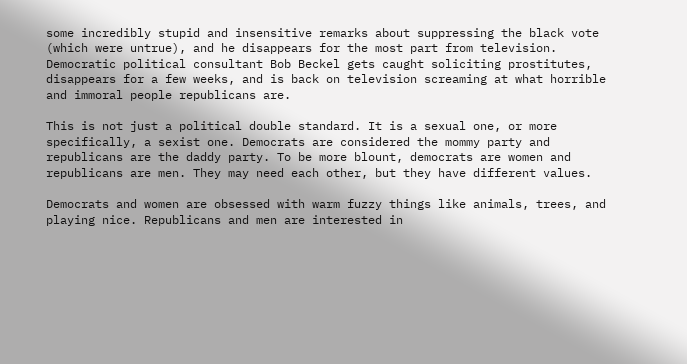some incredibly stupid and insensitive remarks about suppressing the black vote (which were untrue), and he disappears for the most part from television. Democratic political consultant Bob Beckel gets caught soliciting prostitutes, disappears for a few weeks, and is back on television screaming at what horrible and immoral people republicans are.

This is not just a political double standard. It is a sexual one, or more specifically, a sexist one. Democrats are considered the mommy party and republicans are the daddy party. To be more blount, democrats are women and republicans are men. They may need each other, but they have different values.

Democrats and women are obsessed with warm fuzzy things like animals, trees, and playing nice. Republicans and men are interested in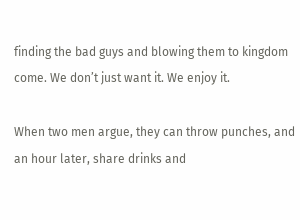finding the bad guys and blowing them to kingdom come. We don’t just want it. We enjoy it.

When two men argue, they can throw punches, and an hour later, share drinks and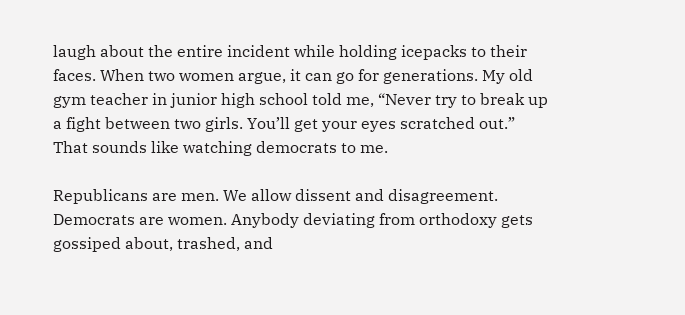laugh about the entire incident while holding icepacks to their faces. When two women argue, it can go for generations. My old gym teacher in junior high school told me, “Never try to break up a fight between two girls. You’ll get your eyes scratched out.” That sounds like watching democrats to me.

Republicans are men. We allow dissent and disagreement. Democrats are women. Anybody deviating from orthodoxy gets gossiped about, trashed, and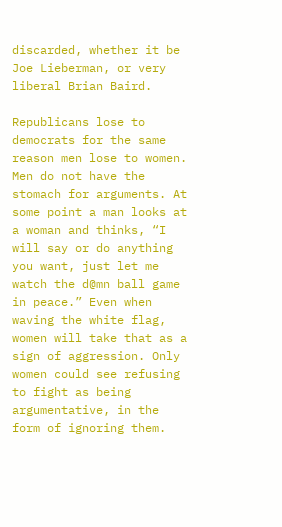discarded, whether it be Joe Lieberman, or very liberal Brian Baird.

Republicans lose to democrats for the same reason men lose to women. Men do not have the stomach for arguments. At some point a man looks at a woman and thinks, “I will say or do anything you want, just let me watch the d@mn ball game in peace.” Even when waving the white flag, women will take that as a sign of aggression. Only women could see refusing to fight as being argumentative, in the form of ignoring them.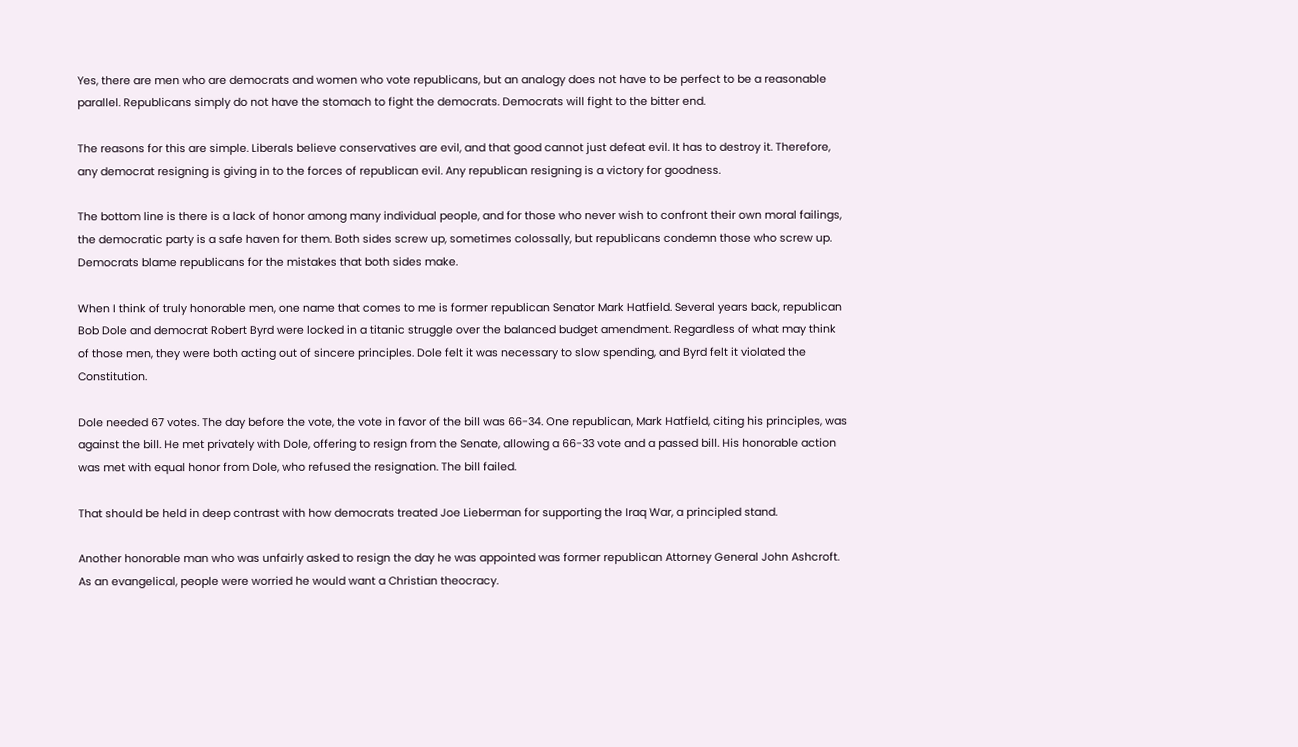Yes, there are men who are democrats and women who vote republicans, but an analogy does not have to be perfect to be a reasonable parallel. Republicans simply do not have the stomach to fight the democrats. Democrats will fight to the bitter end.

The reasons for this are simple. Liberals believe conservatives are evil, and that good cannot just defeat evil. It has to destroy it. Therefore, any democrat resigning is giving in to the forces of republican evil. Any republican resigning is a victory for goodness.

The bottom line is there is a lack of honor among many individual people, and for those who never wish to confront their own moral failings, the democratic party is a safe haven for them. Both sides screw up, sometimes colossally, but republicans condemn those who screw up. Democrats blame republicans for the mistakes that both sides make.

When I think of truly honorable men, one name that comes to me is former republican Senator Mark Hatfield. Several years back, republican Bob Dole and democrat Robert Byrd were locked in a titanic struggle over the balanced budget amendment. Regardless of what may think of those men, they were both acting out of sincere principles. Dole felt it was necessary to slow spending, and Byrd felt it violated the Constitution.

Dole needed 67 votes. The day before the vote, the vote in favor of the bill was 66-34. One republican, Mark Hatfield, citing his principles, was against the bill. He met privately with Dole, offering to resign from the Senate, allowing a 66-33 vote and a passed bill. His honorable action was met with equal honor from Dole, who refused the resignation. The bill failed.

That should be held in deep contrast with how democrats treated Joe Lieberman for supporting the Iraq War, a principled stand.

Another honorable man who was unfairly asked to resign the day he was appointed was former republican Attorney General John Ashcroft. As an evangelical, people were worried he would want a Christian theocracy.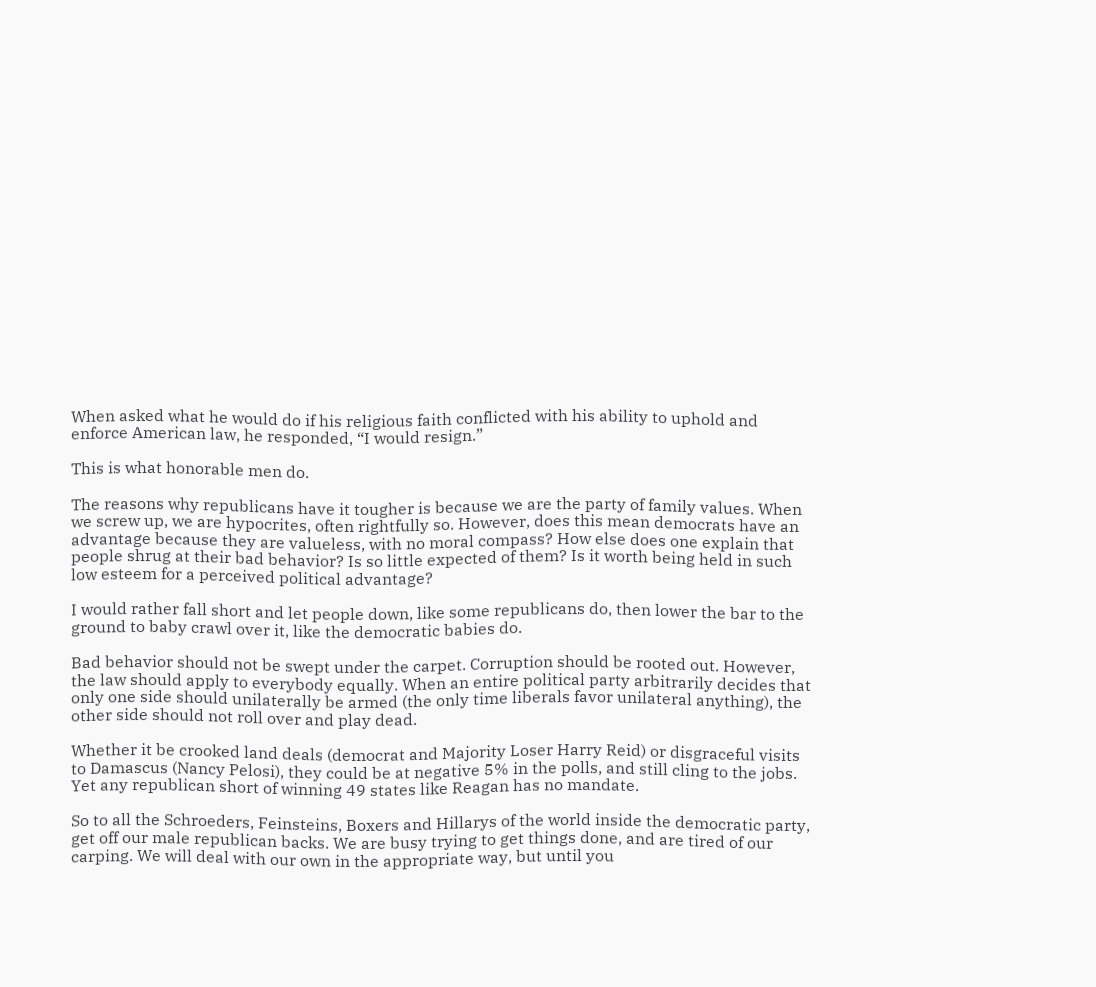When asked what he would do if his religious faith conflicted with his ability to uphold and enforce American law, he responded, “I would resign.”

This is what honorable men do.

The reasons why republicans have it tougher is because we are the party of family values. When we screw up, we are hypocrites, often rightfully so. However, does this mean democrats have an advantage because they are valueless, with no moral compass? How else does one explain that people shrug at their bad behavior? Is so little expected of them? Is it worth being held in such low esteem for a perceived political advantage?

I would rather fall short and let people down, like some republicans do, then lower the bar to the ground to baby crawl over it, like the democratic babies do.

Bad behavior should not be swept under the carpet. Corruption should be rooted out. However, the law should apply to everybody equally. When an entire political party arbitrarily decides that only one side should unilaterally be armed (the only time liberals favor unilateral anything), the other side should not roll over and play dead.

Whether it be crooked land deals (democrat and Majority Loser Harry Reid) or disgraceful visits to Damascus (Nancy Pelosi), they could be at negative 5% in the polls, and still cling to the jobs. Yet any republican short of winning 49 states like Reagan has no mandate.

So to all the Schroeders, Feinsteins, Boxers and Hillarys of the world inside the democratic party, get off our male republican backs. We are busy trying to get things done, and are tired of our carping. We will deal with our own in the appropriate way, but until you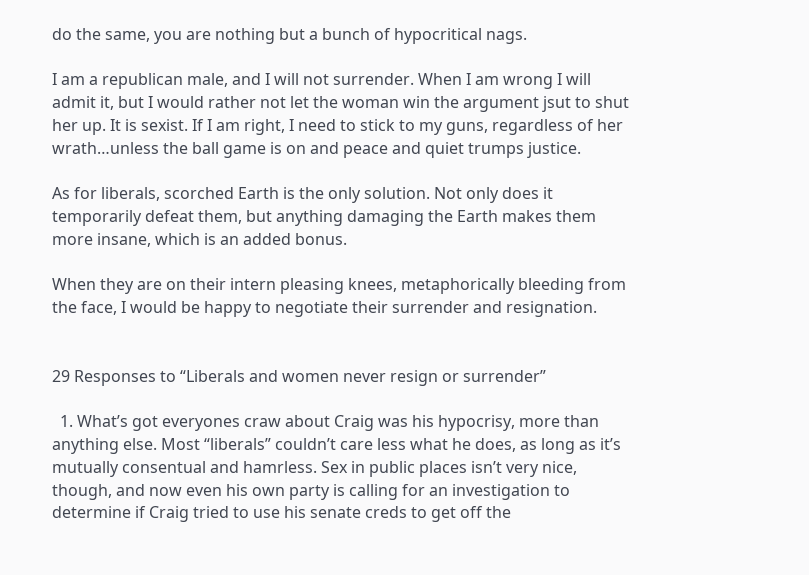do the same, you are nothing but a bunch of hypocritical nags.

I am a republican male, and I will not surrender. When I am wrong I will admit it, but I would rather not let the woman win the argument jsut to shut her up. It is sexist. If I am right, I need to stick to my guns, regardless of her wrath…unless the ball game is on and peace and quiet trumps justice.

As for liberals, scorched Earth is the only solution. Not only does it temporarily defeat them, but anything damaging the Earth makes them more insane, which is an added bonus.

When they are on their intern pleasing knees, metaphorically bleeding from the face, I would be happy to negotiate their surrender and resignation.


29 Responses to “Liberals and women never resign or surrender”

  1. What’s got everyones craw about Craig was his hypocrisy, more than anything else. Most “liberals” couldn’t care less what he does, as long as it’s mutually consentual and hamrless. Sex in public places isn’t very nice, though, and now even his own party is calling for an investigation to determine if Craig tried to use his senate creds to get off the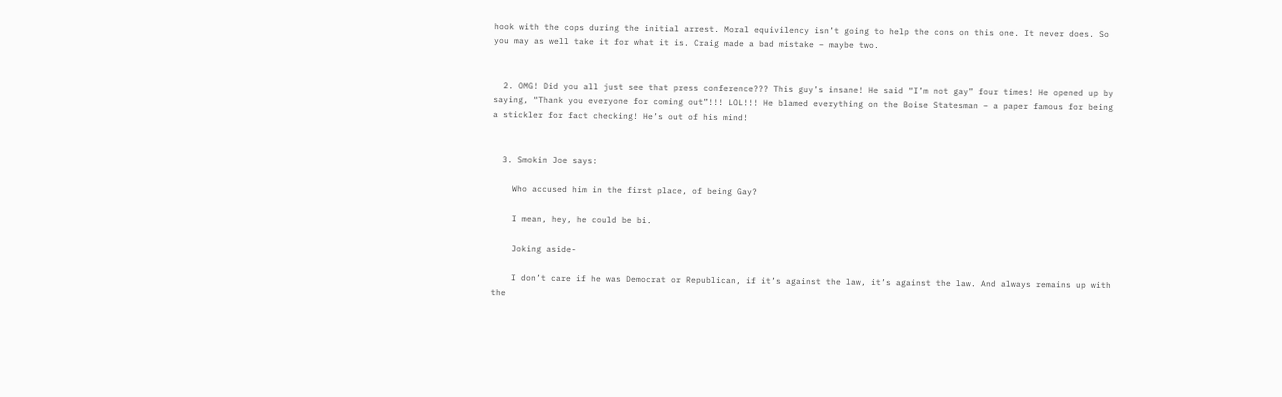hook with the cops during the initial arrest. Moral equivilency isn’t going to help the cons on this one. It never does. So you may as well take it for what it is. Craig made a bad mistake – maybe two.


  2. OMG! Did you all just see that press conference??? This guy’s insane! He said “I’m not gay” four times! He opened up by saying, “Thank you everyone for coming out”!!! LOL!!! He blamed everything on the Boise Statesman – a paper famous for being a stickler for fact checking! He’s out of his mind!


  3. Smokin Joe says:

    Who accused him in the first place, of being Gay?

    I mean, hey, he could be bi.

    Joking aside-

    I don’t care if he was Democrat or Republican, if it’s against the law, it’s against the law. And always remains up with the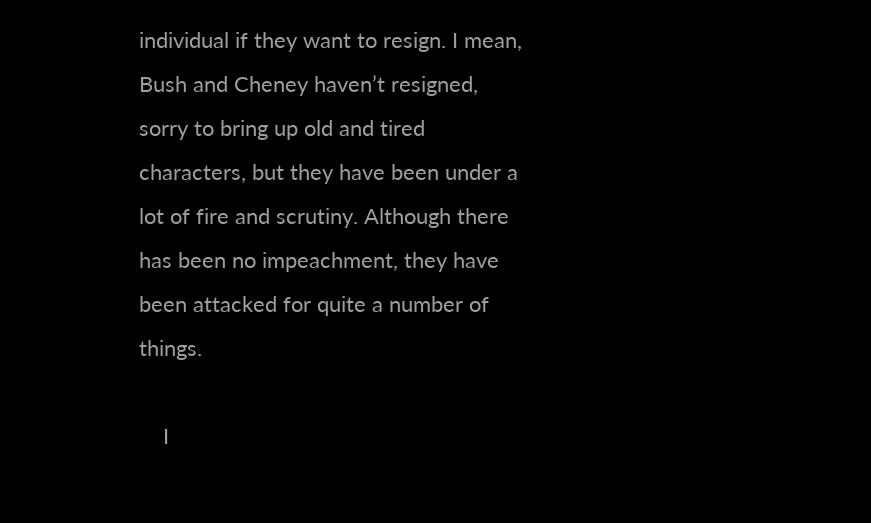individual if they want to resign. I mean, Bush and Cheney haven’t resigned, sorry to bring up old and tired characters, but they have been under a lot of fire and scrutiny. Although there has been no impeachment, they have been attacked for quite a number of things.

    I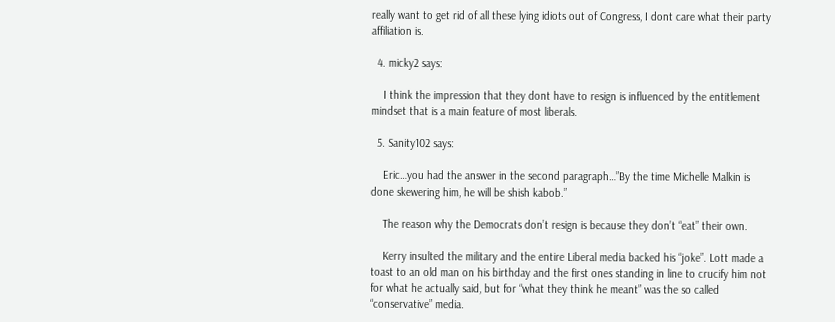really want to get rid of all these lying idiots out of Congress, I dont care what their party affiliation is.

  4. micky2 says:

    I think the impression that they dont have to resign is influenced by the entitlement mindset that is a main feature of most liberals.

  5. Sanity102 says:

    Eric…you had the answer in the second paragraph…”By the time Michelle Malkin is done skewering him, he will be shish kabob.”

    The reason why the Democrats don’t resign is because they don’t “eat” their own.

    Kerry insulted the military and the entire Liberal media backed his “joke”. Lott made a toast to an old man on his birthday and the first ones standing in line to crucify him not for what he actually said, but for “what they think he meant” was the so called “conservative” media.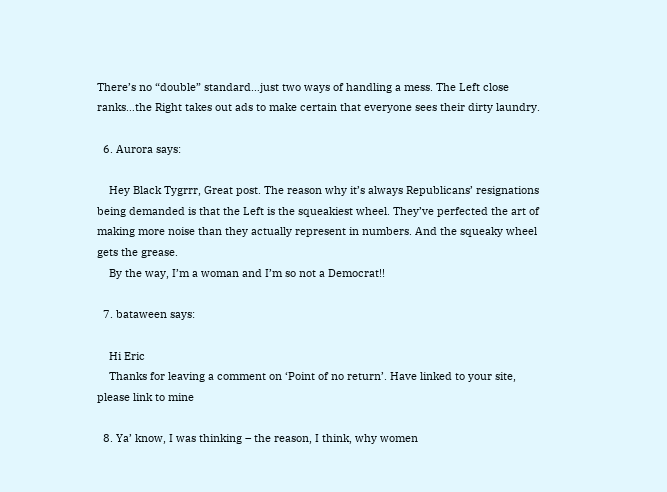There’s no “double” standard…just two ways of handling a mess. The Left close ranks…the Right takes out ads to make certain that everyone sees their dirty laundry.

  6. Aurora says:

    Hey Black Tygrrr, Great post. The reason why it’s always Republicans’ resignations being demanded is that the Left is the squeakiest wheel. They’ve perfected the art of making more noise than they actually represent in numbers. And the squeaky wheel gets the grease.
    By the way, I’m a woman and I’m so not a Democrat!!

  7. bataween says:

    Hi Eric
    Thanks for leaving a comment on ‘Point of no return’. Have linked to your site, please link to mine

  8. Ya’ know, I was thinking – the reason, I think, why women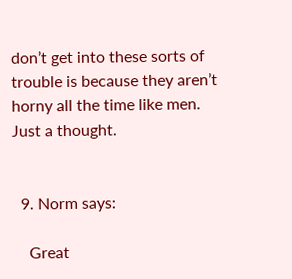don’t get into these sorts of trouble is because they aren’t horny all the time like men. Just a thought.


  9. Norm says:

    Great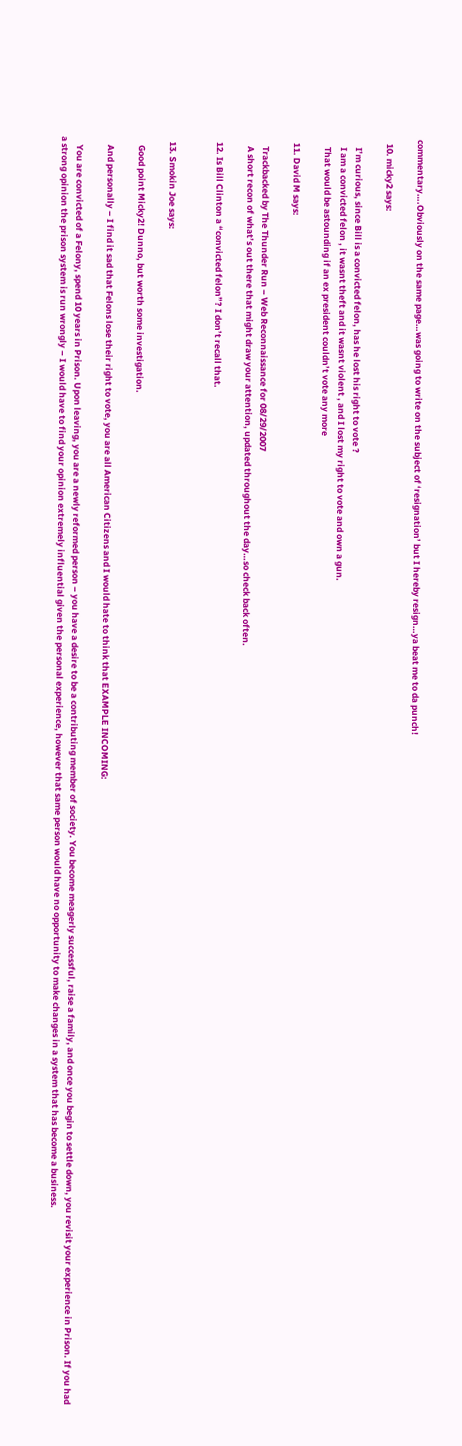commentary….Obviously on the same page…was going to write on the subject of ‘resignation’ but I hereby resign…ya beat me to da punch!

  10. micky2 says:

    I’m curious, since Bill is a convicted felon, has he lost his right to vote ?
    I am a convicted felon , it wasnt theft and it wasnt violent , and I lost my right to vote and own a gun.
    That would be astounding if an ex president couldn’t vote any more

  11. David M says:

    Trackbacked by The Thunder Run – Web Reconnaissance for 08/29/2007
    A short recon of what’s out there that might draw your attention, updated throughout the day…so check back often.

  12. Is Bill Clinton a “convicted felon”? I don’t recall that.


  13. Smokin Joe says:

    Good point Micky2! Dunno, but worth some investigation.

    And personally – I find it sad that Felons lose their right to vote, you are all American Citizens and I would hate to think that EXAMPLE INCOMING:

    You are convicted of a Felony, spend 10 years in Prison. Upon leaving, you are a newly reformed person – you have a desire to be a contributing member of society. You become meagerly successful, raise a family, and once you begin to settle down, you revisit your experience in Prison. If you had a strong opinion the prison system is run wrongly – I would have to find your opinion extremely influential given the personal experience, however that same person would have no opportunity to make changes in a system that has become a business.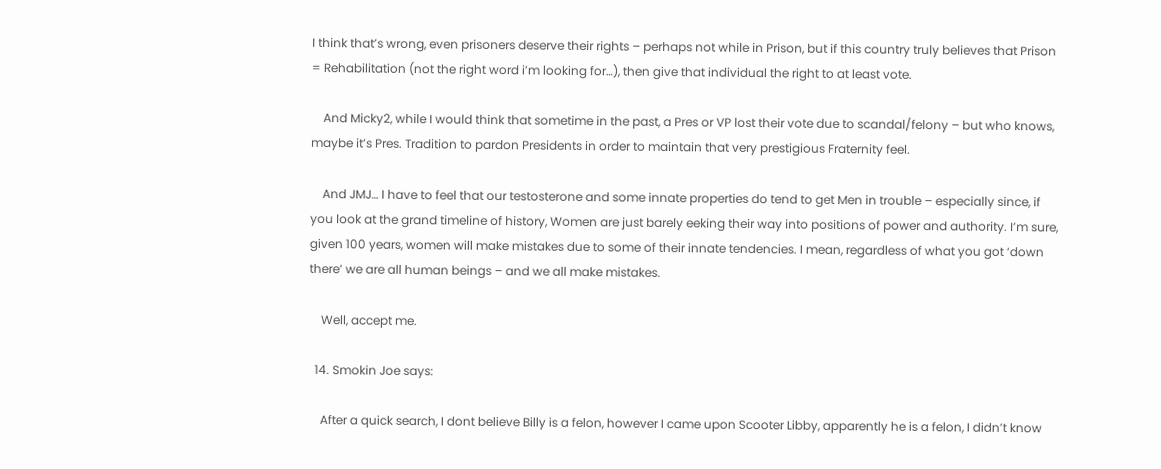I think that’s wrong, even prisoners deserve their rights – perhaps not while in Prison, but if this country truly believes that Prison = Rehabilitation (not the right word i’m looking for…), then give that individual the right to at least vote.

    And Micky2, while I would think that sometime in the past, a Pres or VP lost their vote due to scandal/felony – but who knows, maybe it’s Pres. Tradition to pardon Presidents in order to maintain that very prestigious Fraternity feel.

    And JMJ… I have to feel that our testosterone and some innate properties do tend to get Men in trouble – especially since, if you look at the grand timeline of history, Women are just barely eeking their way into positions of power and authority. I’m sure, given 100 years, women will make mistakes due to some of their innate tendencies. I mean, regardless of what you got ‘down there’ we are all human beings – and we all make mistakes.

    Well, accept me.

  14. Smokin Joe says:

    After a quick search, I dont believe Billy is a felon, however I came upon Scooter Libby, apparently he is a felon, I didn’t know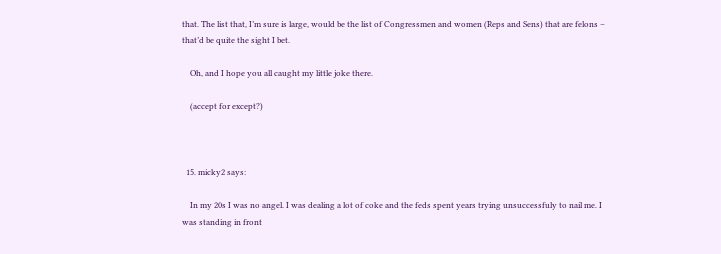that. The list that, I’m sure is large, would be the list of Congressmen and women (Reps and Sens) that are felons – that’d be quite the sight I bet.

    Oh, and I hope you all caught my little joke there.

    (accept for except?)



  15. micky2 says:

    In my 20s I was no angel. I was dealing a lot of coke and the feds spent years trying unsuccessfuly to nail me. I was standing in front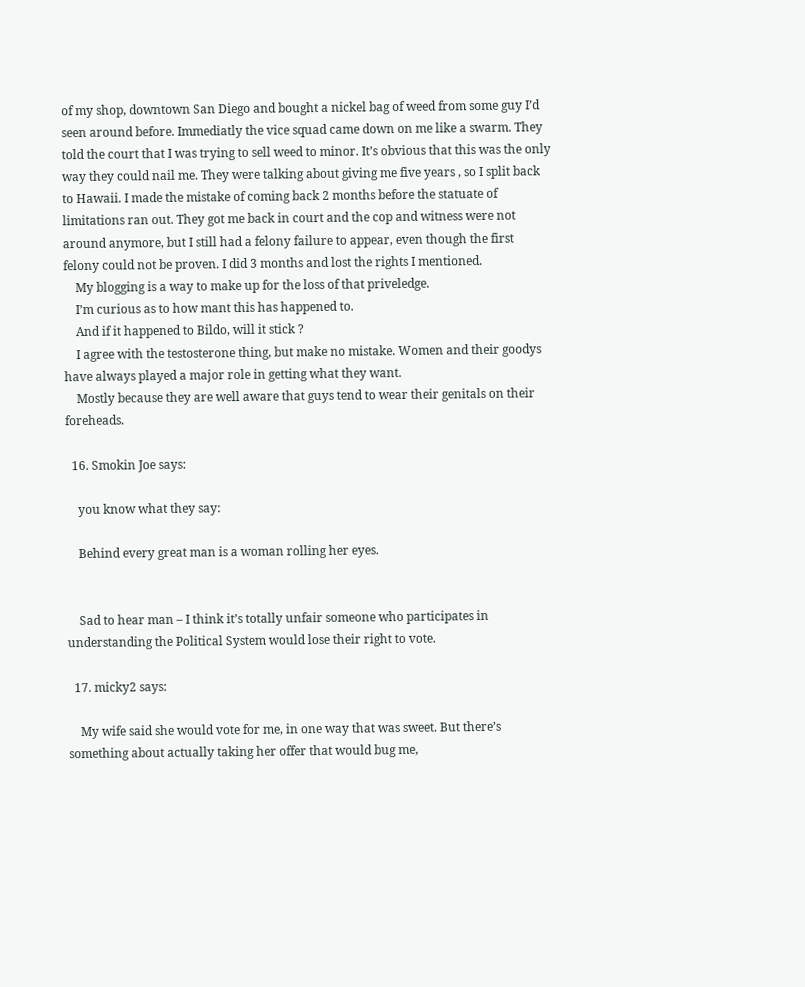of my shop, downtown San Diego and bought a nickel bag of weed from some guy I’d seen around before. Immediatly the vice squad came down on me like a swarm. They told the court that I was trying to sell weed to minor. It’s obvious that this was the only way they could nail me. They were talking about giving me five years , so I split back to Hawaii. I made the mistake of coming back 2 months before the statuate of limitations ran out. They got me back in court and the cop and witness were not around anymore, but I still had a felony failure to appear, even though the first felony could not be proven. I did 3 months and lost the rights I mentioned.
    My blogging is a way to make up for the loss of that priveledge.
    I’m curious as to how mant this has happened to.
    And if it happened to Bildo, will it stick ?
    I agree with the testosterone thing, but make no mistake. Women and their goodys have always played a major role in getting what they want.
    Mostly because they are well aware that guys tend to wear their genitals on their foreheads.

  16. Smokin Joe says:

    you know what they say:

    Behind every great man is a woman rolling her eyes.


    Sad to hear man – I think it’s totally unfair someone who participates in understanding the Political System would lose their right to vote.

  17. micky2 says:

    My wife said she would vote for me, in one way that was sweet. But there’s something about actually taking her offer that would bug me,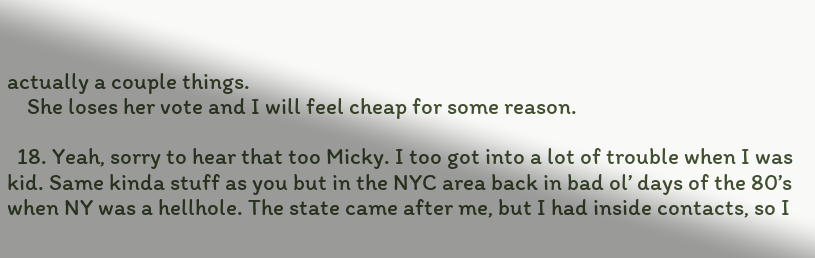actually a couple things.
    She loses her vote and I will feel cheap for some reason.

  18. Yeah, sorry to hear that too Micky. I too got into a lot of trouble when I was kid. Same kinda stuff as you but in the NYC area back in bad ol’ days of the 80’s when NY was a hellhole. The state came after me, but I had inside contacts, so I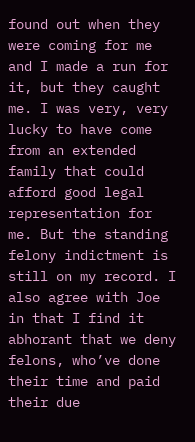found out when they were coming for me and I made a run for it, but they caught me. I was very, very lucky to have come from an extended family that could afford good legal representation for me. But the standing felony indictment is still on my record. I also agree with Joe in that I find it abhorant that we deny felons, who’ve done their time and paid their due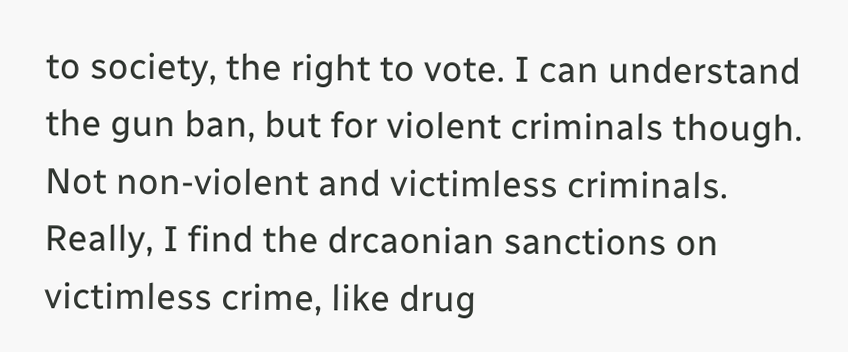to society, the right to vote. I can understand the gun ban, but for violent criminals though. Not non-violent and victimless criminals. Really, I find the drcaonian sanctions on victimless crime, like drug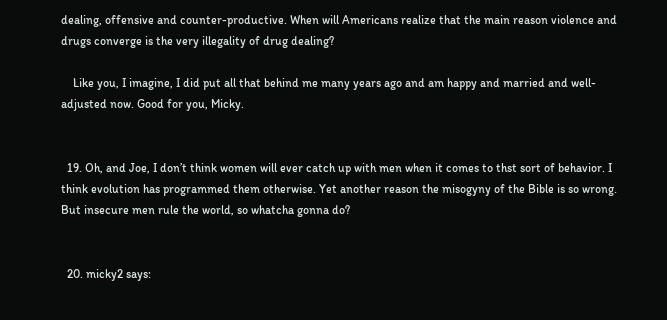dealing, offensive and counter-productive. When will Americans realize that the main reason violence and drugs converge is the very illegality of drug dealing?

    Like you, I imagine, I did put all that behind me many years ago and am happy and married and well-adjusted now. Good for you, Micky.


  19. Oh, and Joe, I don’t think women will ever catch up with men when it comes to thst sort of behavior. I think evolution has programmed them otherwise. Yet another reason the misogyny of the Bible is so wrong. But insecure men rule the world, so whatcha gonna do?


  20. micky2 says: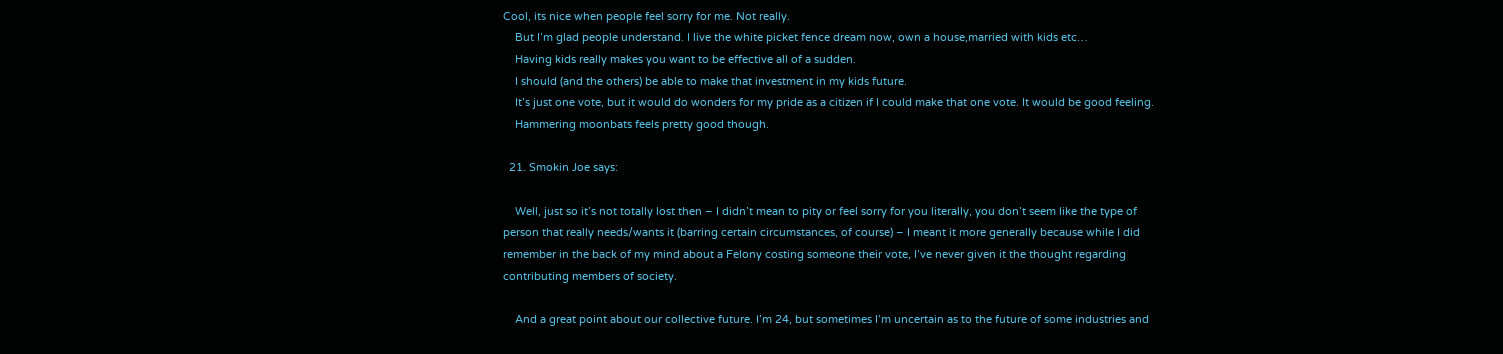Cool, its nice when people feel sorry for me. Not really.
    But I’m glad people understand. I live the white picket fence dream now, own a house,married with kids etc…
    Having kids really makes you want to be effective all of a sudden.
    I should (and the others) be able to make that investment in my kids future.
    It’s just one vote, but it would do wonders for my pride as a citizen if I could make that one vote. It would be good feeling.
    Hammering moonbats feels pretty good though.

  21. Smokin Joe says:

    Well, just so it’s not totally lost then – I didn’t mean to pity or feel sorry for you literally, you don’t seem like the type of person that really needs/wants it (barring certain circumstances, of course) – I meant it more generally because while I did remember in the back of my mind about a Felony costing someone their vote, I’ve never given it the thought regarding contributing members of society.

    And a great point about our collective future. I’m 24, but sometimes I’m uncertain as to the future of some industries and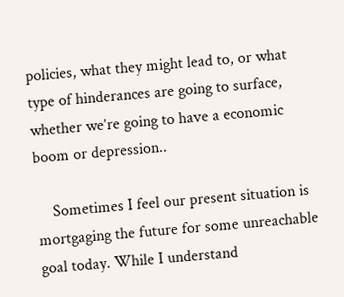policies, what they might lead to, or what type of hinderances are going to surface, whether we’re going to have a economic boom or depression..

    Sometimes I feel our present situation is mortgaging the future for some unreachable goal today. While I understand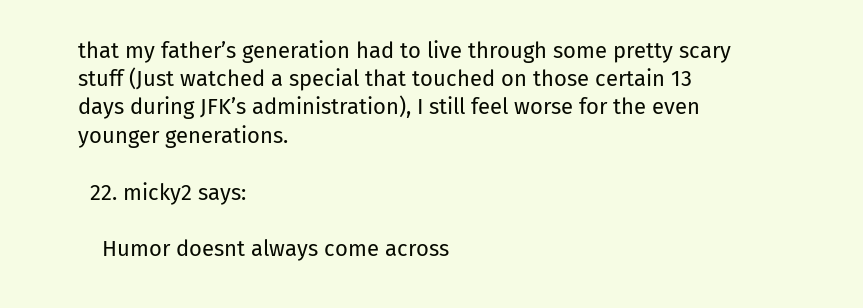that my father’s generation had to live through some pretty scary stuff (Just watched a special that touched on those certain 13 days during JFK’s administration), I still feel worse for the even younger generations.

  22. micky2 says:

    Humor doesnt always come across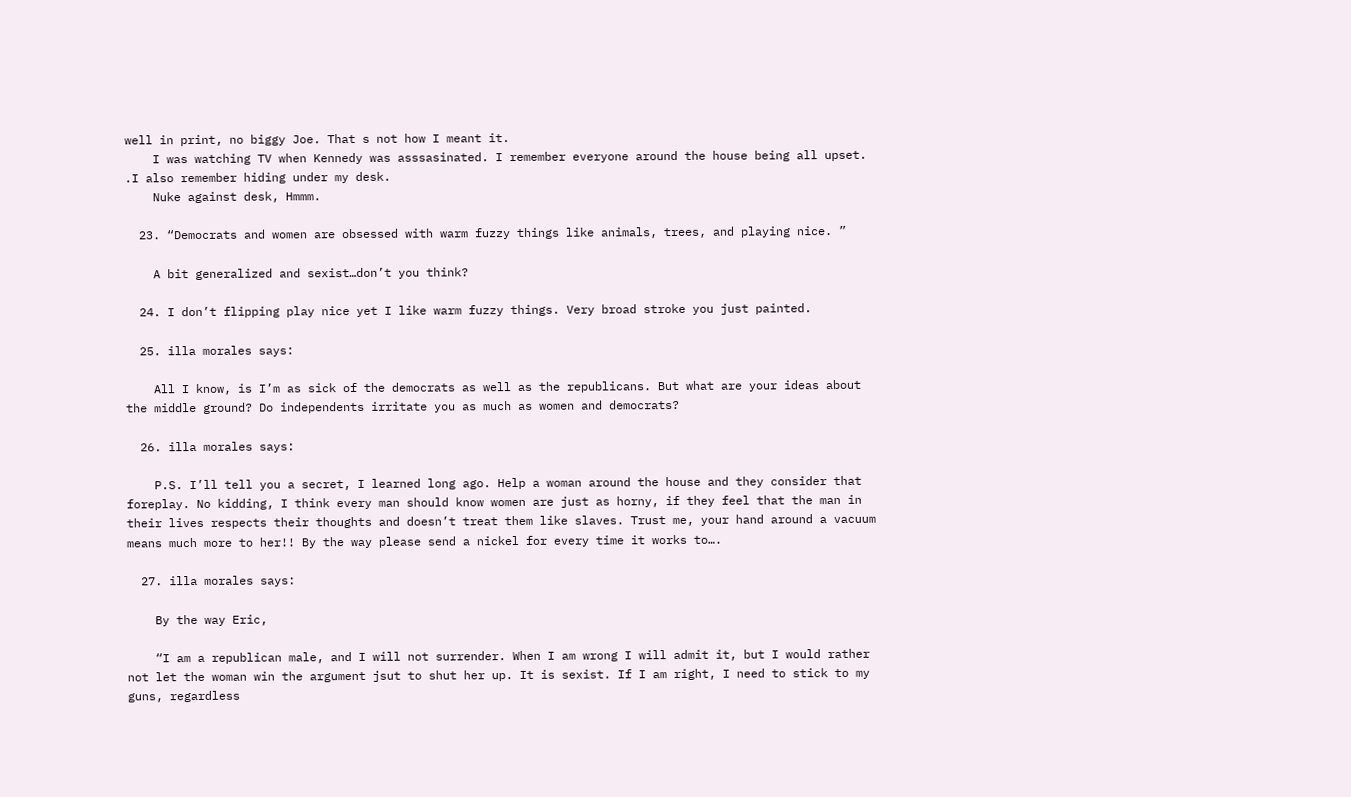well in print, no biggy Joe. That s not how I meant it.
    I was watching TV when Kennedy was asssasinated. I remember everyone around the house being all upset. .I also remember hiding under my desk.
    Nuke against desk, Hmmm.

  23. “Democrats and women are obsessed with warm fuzzy things like animals, trees, and playing nice. ”

    A bit generalized and sexist…don’t you think?

  24. I don’t flipping play nice yet I like warm fuzzy things. Very broad stroke you just painted.

  25. illa morales says:

    All I know, is I’m as sick of the democrats as well as the republicans. But what are your ideas about the middle ground? Do independents irritate you as much as women and democrats?

  26. illa morales says:

    P.S. I’ll tell you a secret, I learned long ago. Help a woman around the house and they consider that foreplay. No kidding, I think every man should know women are just as horny, if they feel that the man in their lives respects their thoughts and doesn’t treat them like slaves. Trust me, your hand around a vacuum means much more to her!! By the way please send a nickel for every time it works to….

  27. illa morales says:

    By the way Eric,

    “I am a republican male, and I will not surrender. When I am wrong I will admit it, but I would rather not let the woman win the argument jsut to shut her up. It is sexist. If I am right, I need to stick to my guns, regardless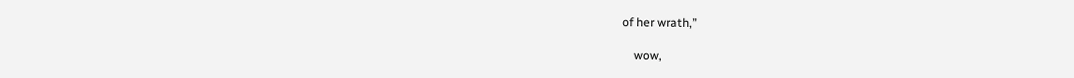of her wrath,”

    wow,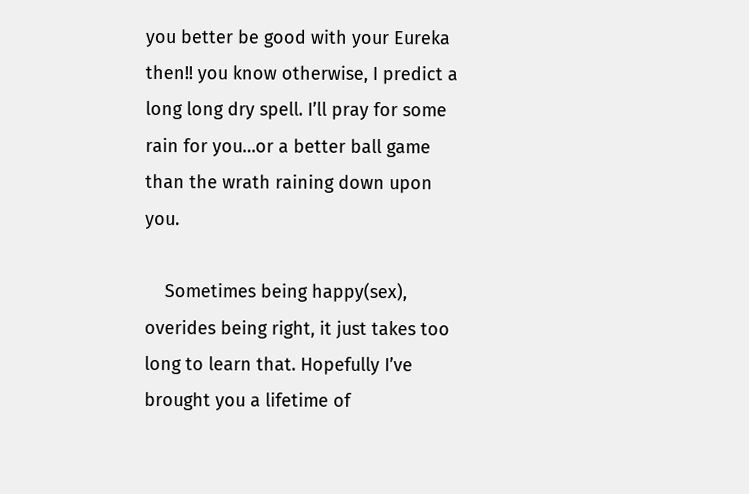you better be good with your Eureka then!! you know otherwise, I predict a long long dry spell. I’ll pray for some rain for you…or a better ball game than the wrath raining down upon you.

    Sometimes being happy(sex), overides being right, it just takes too long to learn that. Hopefully I’ve brought you a lifetime of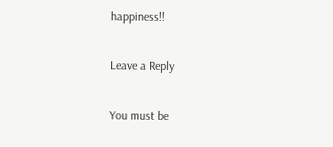happiness!!

Leave a Reply

You must be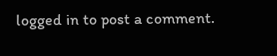logged in to post a comment.